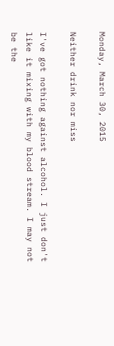Monday, March 30, 2015

Neither drink nor miss

I've got nothing against alcohol. I just don't like it mixing with my blood stream. I may not be the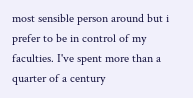most sensible person around but i prefer to be in control of my faculties. I've spent more than a quarter of a century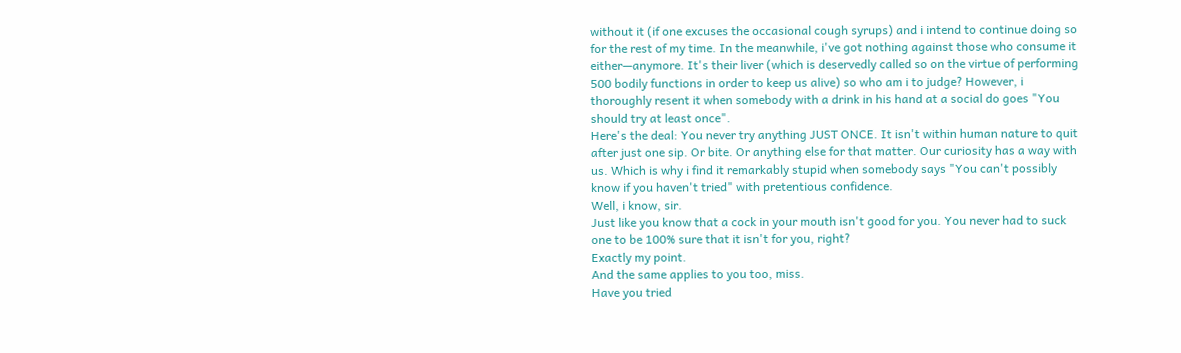without it (if one excuses the occasional cough syrups) and i intend to continue doing so for the rest of my time. In the meanwhile, i've got nothing against those who consume it either—anymore. It's their liver (which is deservedly called so on the virtue of performing 500 bodily functions in order to keep us alive) so who am i to judge? However, i thoroughly resent it when somebody with a drink in his hand at a social do goes "You should try at least once".
Here's the deal: You never try anything JUST ONCE. It isn't within human nature to quit after just one sip. Or bite. Or anything else for that matter. Our curiosity has a way with us. Which is why i find it remarkably stupid when somebody says "You can't possibly know if you haven't tried" with pretentious confidence.
Well, i know, sir.
Just like you know that a cock in your mouth isn't good for you. You never had to suck one to be 100% sure that it isn't for you, right?
Exactly my point.
And the same applies to you too, miss.
Have you tried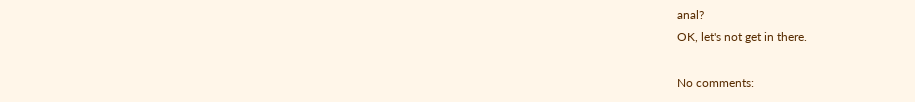anal?
OK, let's not get in there.

No comments: